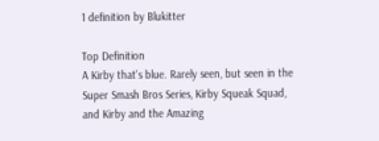1 definition by Blukitter

Top Definition
A Kirby that's blue. Rarely seen, but seen in the Super Smash Bros Series, Kirby Squeak Squad, and Kirby and the Amazing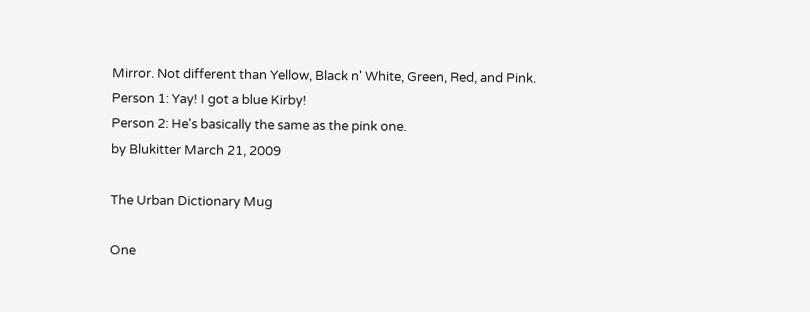Mirror. Not different than Yellow, Black n' White, Green, Red, and Pink.
Person 1: Yay! I got a blue Kirby!
Person 2: He's basically the same as the pink one.
by Blukitter March 21, 2009

The Urban Dictionary Mug

One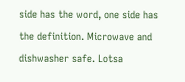side has the word, one side has the definition. Microwave and dishwasher safe. Lotsa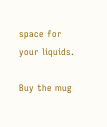space for your liquids.

Buy the mug